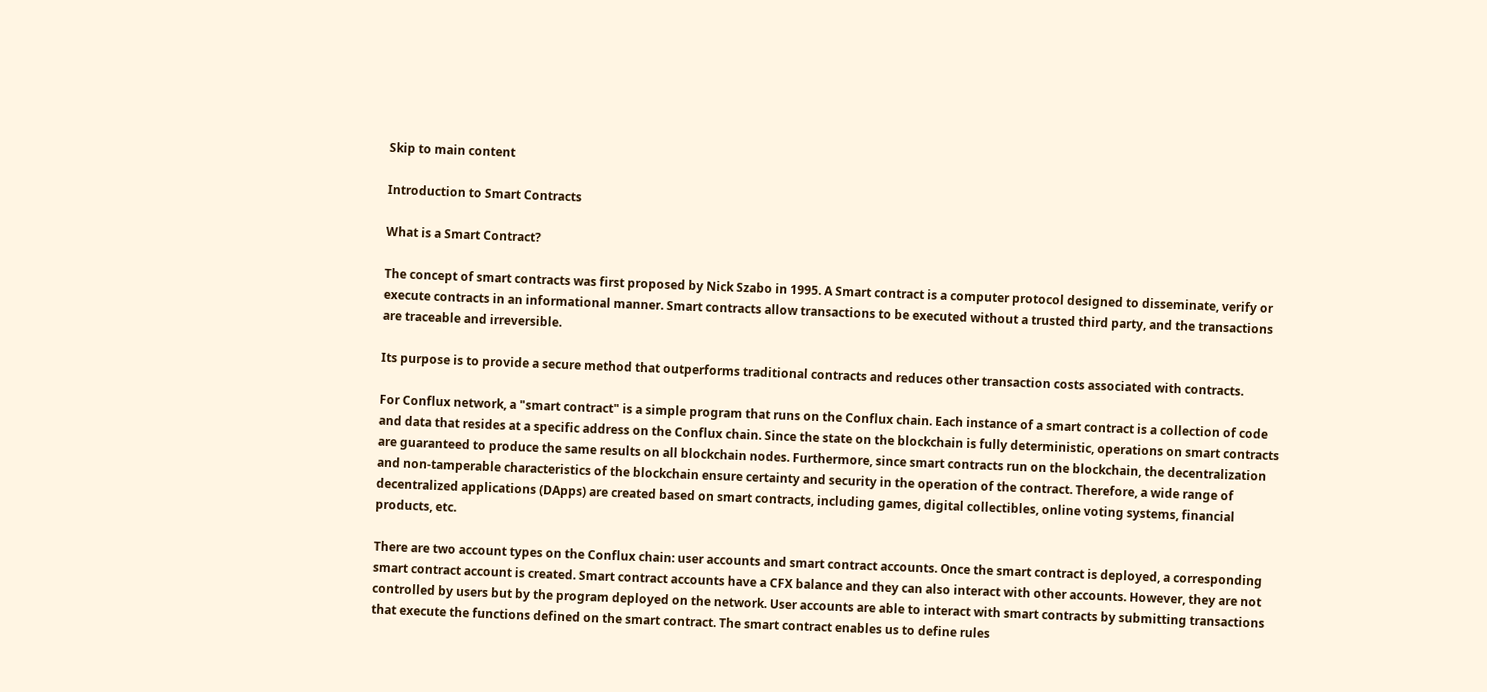Skip to main content

Introduction to Smart Contracts

What is a Smart Contract?

The concept of smart contracts was first proposed by Nick Szabo in 1995. A Smart contract is a computer protocol designed to disseminate, verify or execute contracts in an informational manner. Smart contracts allow transactions to be executed without a trusted third party, and the transactions are traceable and irreversible.

Its purpose is to provide a secure method that outperforms traditional contracts and reduces other transaction costs associated with contracts.

For Conflux network, a "smart contract" is a simple program that runs on the Conflux chain. Each instance of a smart contract is a collection of code and data that resides at a specific address on the Conflux chain. Since the state on the blockchain is fully deterministic, operations on smart contracts are guaranteed to produce the same results on all blockchain nodes. Furthermore, since smart contracts run on the blockchain, the decentralization and non-tamperable characteristics of the blockchain ensure certainty and security in the operation of the contract. Therefore, a wide range of decentralized applications (DApps) are created based on smart contracts, including games, digital collectibles, online voting systems, financial products, etc.

There are two account types on the Conflux chain: user accounts and smart contract accounts. Once the smart contract is deployed, a corresponding smart contract account is created. Smart contract accounts have a CFX balance and they can also interact with other accounts. However, they are not controlled by users but by the program deployed on the network. User accounts are able to interact with smart contracts by submitting transactions that execute the functions defined on the smart contract. The smart contract enables us to define rules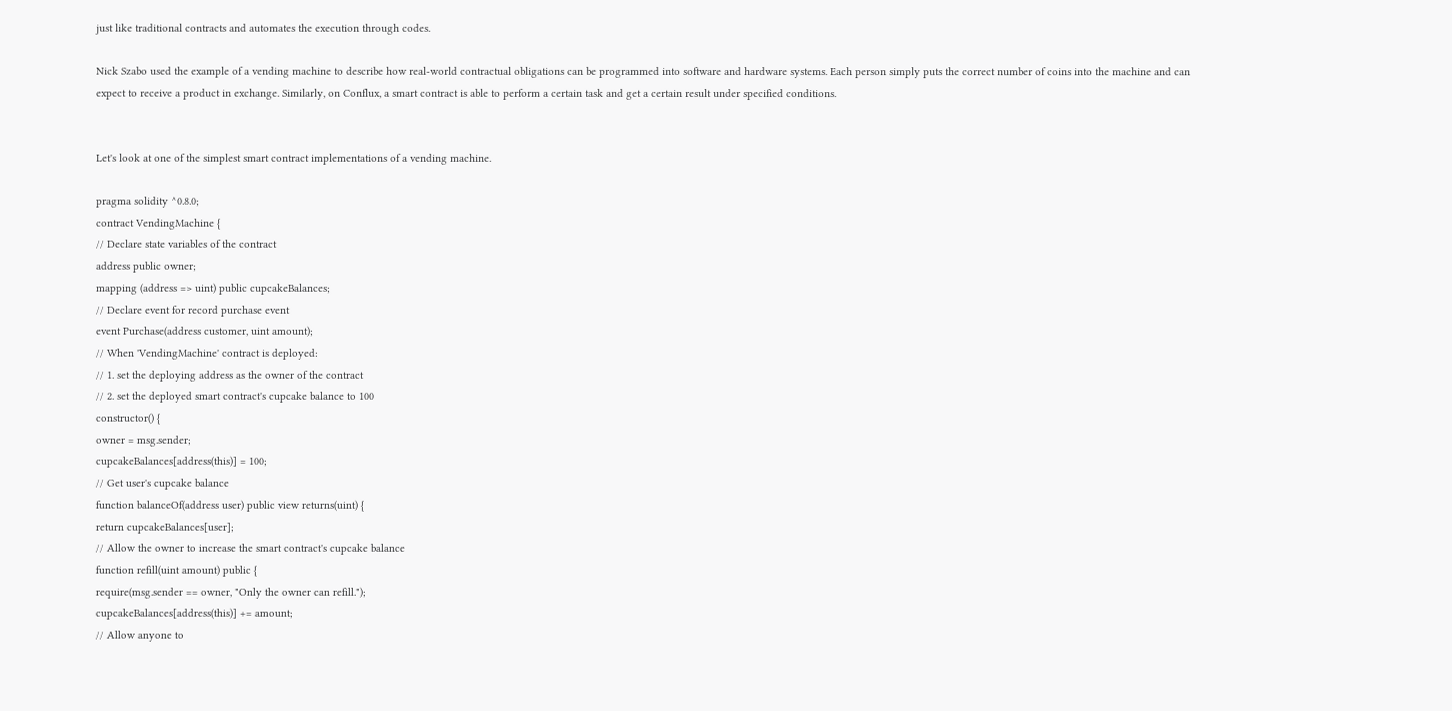just like traditional contracts and automates the execution through codes.

Nick Szabo used the example of a vending machine to describe how real-world contractual obligations can be programmed into software and hardware systems. Each person simply puts the correct number of coins into the machine and can expect to receive a product in exchange. Similarly, on Conflux, a smart contract is able to perform a certain task and get a certain result under specified conditions.


Let's look at one of the simplest smart contract implementations of a vending machine.

pragma solidity ^0.8.0;
contract VendingMachine {
// Declare state variables of the contract
address public owner;
mapping (address => uint) public cupcakeBalances;
// Declare event for record purchase event
event Purchase(address customer, uint amount);
// When 'VendingMachine' contract is deployed:
// 1. set the deploying address as the owner of the contract
// 2. set the deployed smart contract's cupcake balance to 100
constructor() {
owner = msg.sender;
cupcakeBalances[address(this)] = 100;
// Get user's cupcake balance
function balanceOf(address user) public view returns(uint) {
return cupcakeBalances[user];
// Allow the owner to increase the smart contract's cupcake balance
function refill(uint amount) public {
require(msg.sender == owner, "Only the owner can refill.");
cupcakeBalances[address(this)] += amount;
// Allow anyone to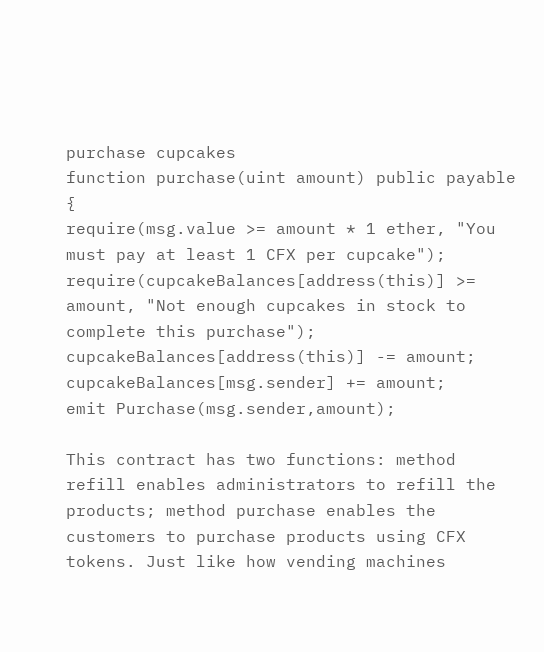purchase cupcakes
function purchase(uint amount) public payable {
require(msg.value >= amount * 1 ether, "You must pay at least 1 CFX per cupcake");
require(cupcakeBalances[address(this)] >= amount, "Not enough cupcakes in stock to complete this purchase");
cupcakeBalances[address(this)] -= amount;
cupcakeBalances[msg.sender] += amount;
emit Purchase(msg.sender,amount);

This contract has two functions: method refill enables administrators to refill the products; method purchase enables the customers to purchase products using CFX tokens. Just like how vending machines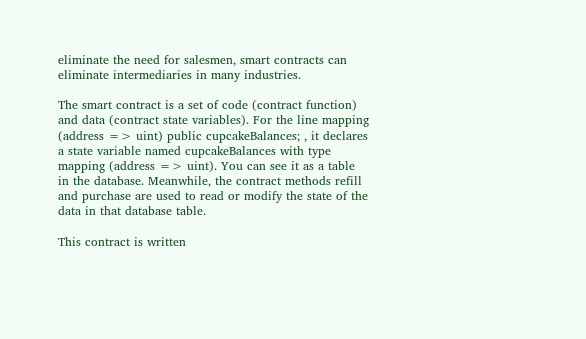eliminate the need for salesmen, smart contracts can eliminate intermediaries in many industries.

The smart contract is a set of code (contract function) and data (contract state variables). For the line mapping (address => uint) public cupcakeBalances; , it declares a state variable named cupcakeBalances with type mapping (address => uint). You can see it as a table in the database. Meanwhile, the contract methods refill and purchase are used to read or modify the state of the data in that database table.

This contract is written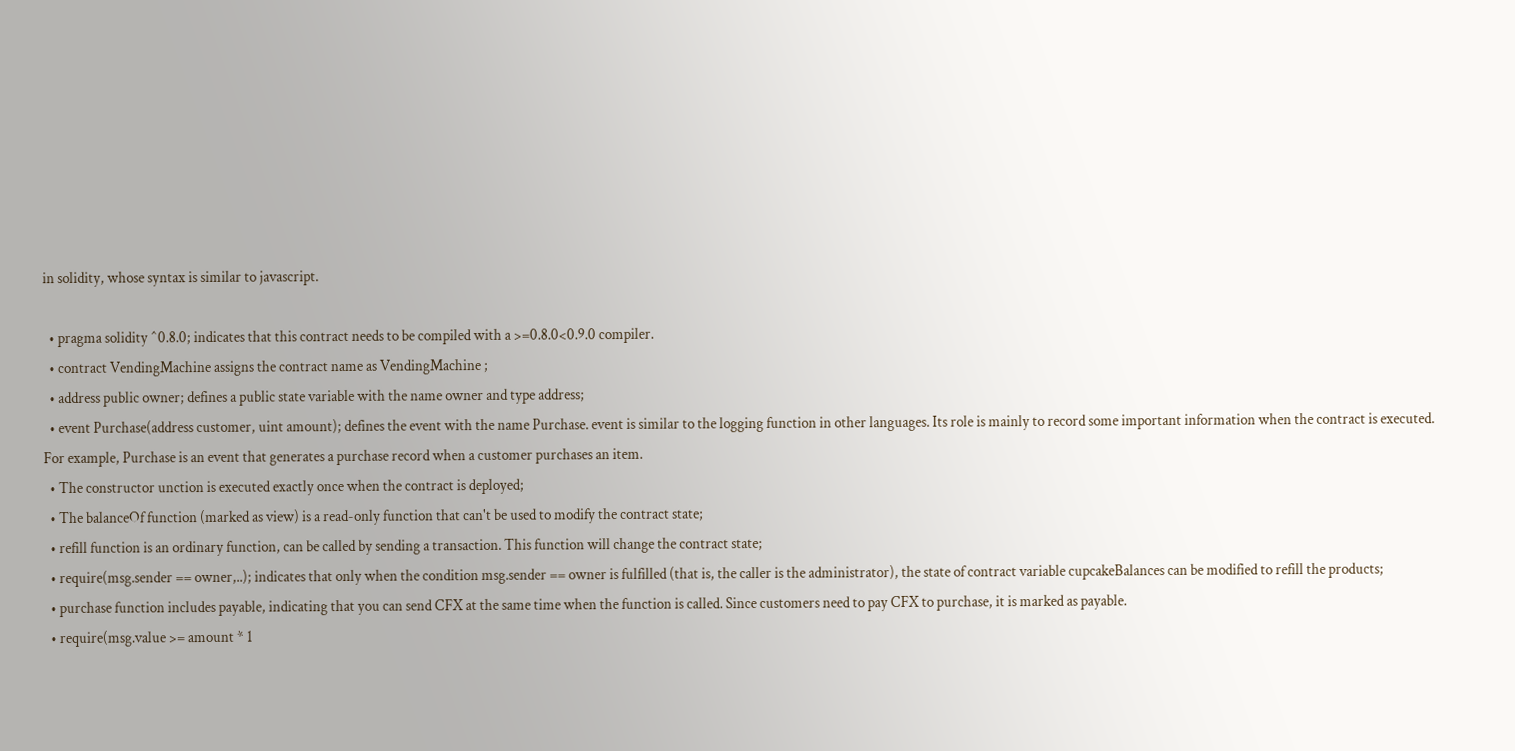in solidity, whose syntax is similar to javascript.

  • pragma solidity ^0.8.0; indicates that this contract needs to be compiled with a >=0.8.0<0.9.0 compiler.
  • contract VendingMachine assigns the contract name as VendingMachine ;
  • address public owner; defines a public state variable with the name owner and type address;
  • event Purchase(address customer, uint amount); defines the event with the name Purchase. event is similar to the logging function in other languages. Its role is mainly to record some important information when the contract is executed. For example, Purchase is an event that generates a purchase record when a customer purchases an item.
  • The constructor unction is executed exactly once when the contract is deployed;
  • The balanceOf function (marked as view) is a read-only function that can't be used to modify the contract state;
  • refill function is an ordinary function, can be called by sending a transaction. This function will change the contract state;
  • require(msg.sender == owner,..); indicates that only when the condition msg.sender == owner is fulfilled (that is, the caller is the administrator), the state of contract variable cupcakeBalances can be modified to refill the products;
  • purchase function includes payable, indicating that you can send CFX at the same time when the function is called. Since customers need to pay CFX to purchase, it is marked as payable.
  • require(msg.value >= amount * 1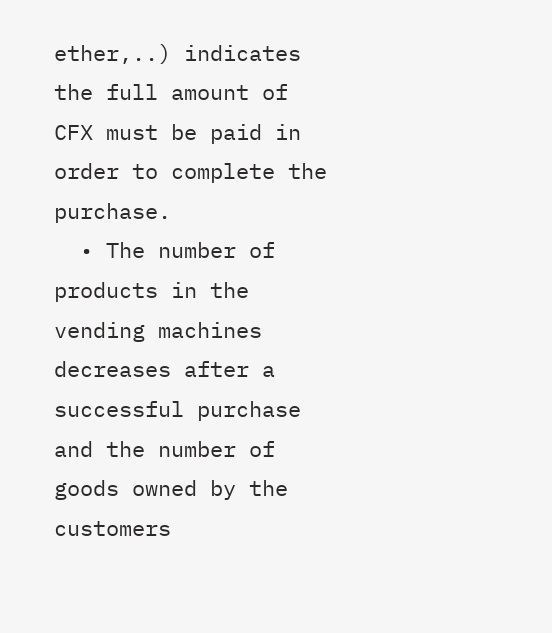ether,..) indicates the full amount of CFX must be paid in order to complete the purchase.
  • The number of products in the vending machines decreases after a successful purchase and the number of goods owned by the customers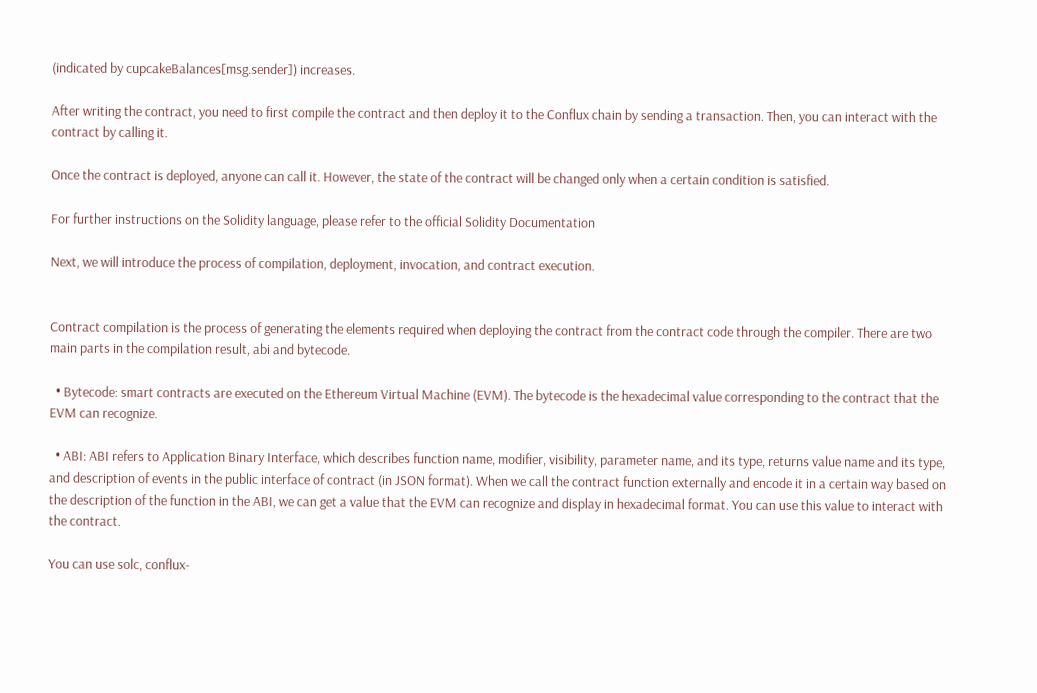(indicated by cupcakeBalances[msg.sender]) increases.

After writing the contract, you need to first compile the contract and then deploy it to the Conflux chain by sending a transaction. Then, you can interact with the contract by calling it.

Once the contract is deployed, anyone can call it. However, the state of the contract will be changed only when a certain condition is satisfied.

For further instructions on the Solidity language, please refer to the official Solidity Documentation

Next, we will introduce the process of compilation, deployment, invocation, and contract execution.


Contract compilation is the process of generating the elements required when deploying the contract from the contract code through the compiler. There are two main parts in the compilation result, abi and bytecode.

  • Bytecode: smart contracts are executed on the Ethereum Virtual Machine (EVM). The bytecode is the hexadecimal value corresponding to the contract that the EVM can recognize.

  • ABI: ABI refers to Application Binary Interface, which describes function name, modifier, visibility, parameter name, and its type, returns value name and its type, and description of events in the public interface of contract (in JSON format). When we call the contract function externally and encode it in a certain way based on the description of the function in the ABI, we can get a value that the EVM can recognize and display in hexadecimal format. You can use this value to interact with the contract.

You can use solc, conflux-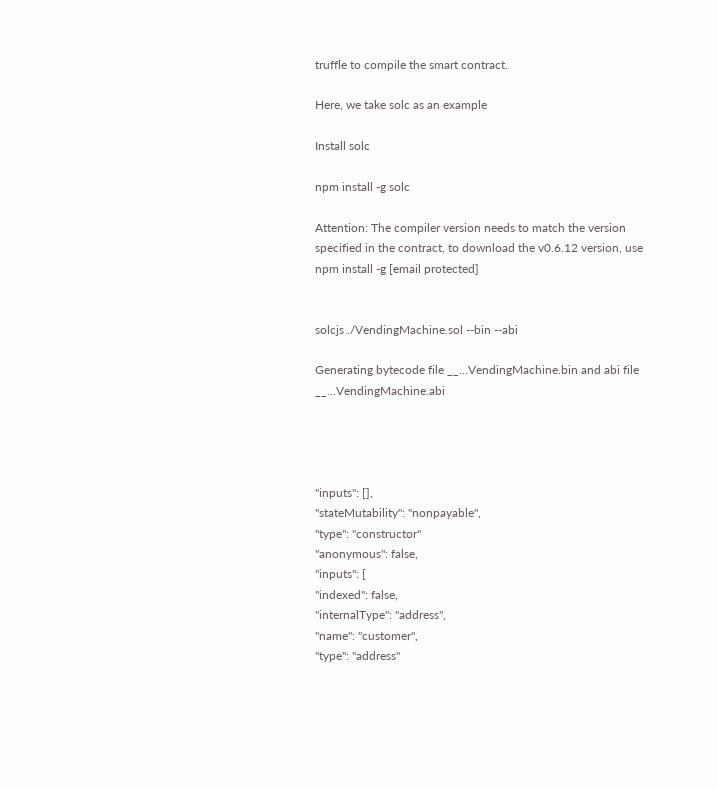truffle to compile the smart contract.

Here, we take solc as an example

Install solc

npm install -g solc

Attention: The compiler version needs to match the version specified in the contract, to download the v0.6.12 version, use npm install -g [email protected]


solcjs ./VendingMachine.sol --bin --abi

Generating bytecode file __...VendingMachine.bin and abi file __...VendingMachine.abi




"inputs": [],
"stateMutability": "nonpayable",
"type": "constructor"
"anonymous": false,
"inputs": [
"indexed": false,
"internalType": "address",
"name": "customer",
"type": "address"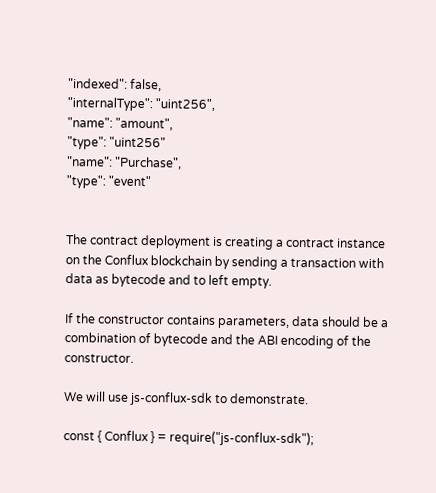"indexed": false,
"internalType": "uint256",
"name": "amount",
"type": "uint256"
"name": "Purchase",
"type": "event"


The contract deployment is creating a contract instance on the Conflux blockchain by sending a transaction with data as bytecode and to left empty.

If the constructor contains parameters, data should be a combination of bytecode and the ABI encoding of the constructor.

We will use js-conflux-sdk to demonstrate.

const { Conflux } = require("js-conflux-sdk");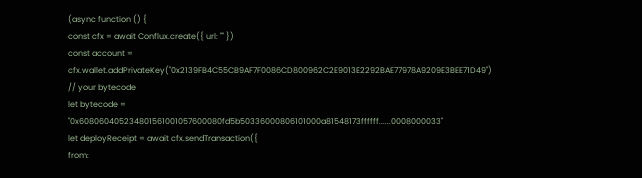(async function () {
const cfx = await Conflux.create({ url: "" })
const account = cfx.wallet.addPrivateKey("0x2139FB4C55CB9AF7F0086CD800962C2E9013E2292BAE77978A9209E3BEE71D49")
// your bytecode
let bytecode = "0x608060405234801561001057600080fd5b50336000806101000a81548173ffffff......0008000033"
let deployReceipt = await cfx.sendTransaction({
from: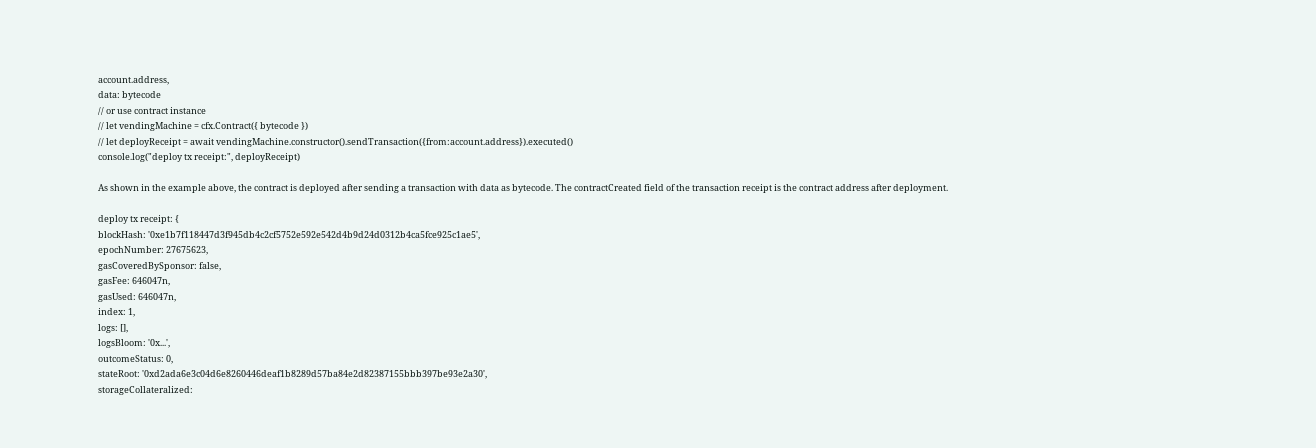account.address,
data: bytecode
// or use contract instance
// let vendingMachine = cfx.Contract({ bytecode })
// let deployReceipt = await vendingMachine.constructor().sendTransaction({from:account.address}).executed()
console.log("deploy tx receipt:", deployReceipt)

As shown in the example above, the contract is deployed after sending a transaction with data as bytecode. The contractCreated field of the transaction receipt is the contract address after deployment.

deploy tx receipt: {
blockHash: '0xe1b7f118447d3f945db4c2cf5752e592e542d4b9d24d0312b4ca5fce925c1ae5',
epochNumber: 27675623,
gasCoveredBySponsor: false,
gasFee: 646047n,
gasUsed: 646047n,
index: 1,
logs: [],
logsBloom: '0x...',
outcomeStatus: 0,
stateRoot: '0xd2ada6e3c04d6e8260446deaf1b8289d57ba84e2d82387155bbb397be93e2a30',
storageCollateralized: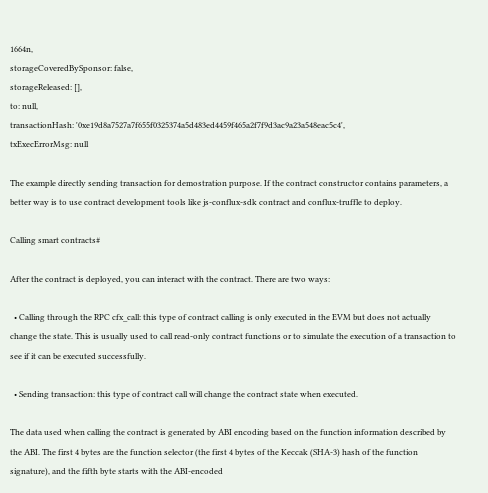1664n,
storageCoveredBySponsor: false,
storageReleased: [],
to: null,
transactionHash: '0xe19d8a7527a7f655f0325374a5d483ed4459f465a2f7f9d3ac9a23a548eac5c4',
txExecErrorMsg: null

The example directly sending transaction for demostration purpose. If the contract constructor contains parameters, a better way is to use contract development tools like js-conflux-sdk contract and conflux-truffle to deploy.

Calling smart contracts#

After the contract is deployed, you can interact with the contract. There are two ways:

  • Calling through the RPC cfx_call: this type of contract calling is only executed in the EVM but does not actually change the state. This is usually used to call read-only contract functions or to simulate the execution of a transaction to see if it can be executed successfully.

  • Sending transaction: this type of contract call will change the contract state when executed.

The data used when calling the contract is generated by ABI encoding based on the function information described by the ABI. The first 4 bytes are the function selector (the first 4 bytes of the Keccak (SHA-3) hash of the function signature), and the fifth byte starts with the ABI-encoded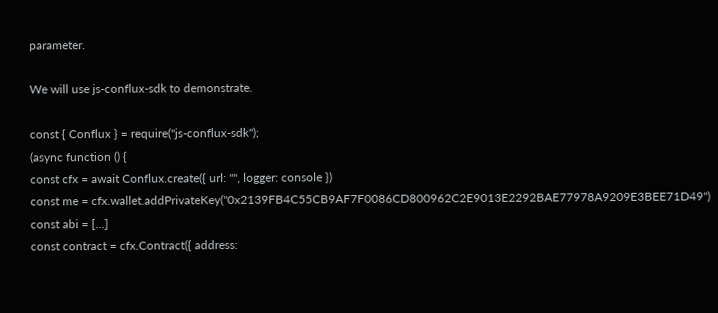parameter.

We will use js-conflux-sdk to demonstrate.

const { Conflux } = require("js-conflux-sdk");
(async function () {
const cfx = await Conflux.create({ url: "", logger: console })
const me = cfx.wallet.addPrivateKey("0x2139FB4C55CB9AF7F0086CD800962C2E9013E2292BAE77978A9209E3BEE71D49")
const abi = [...]
const contract = cfx.Contract({ address: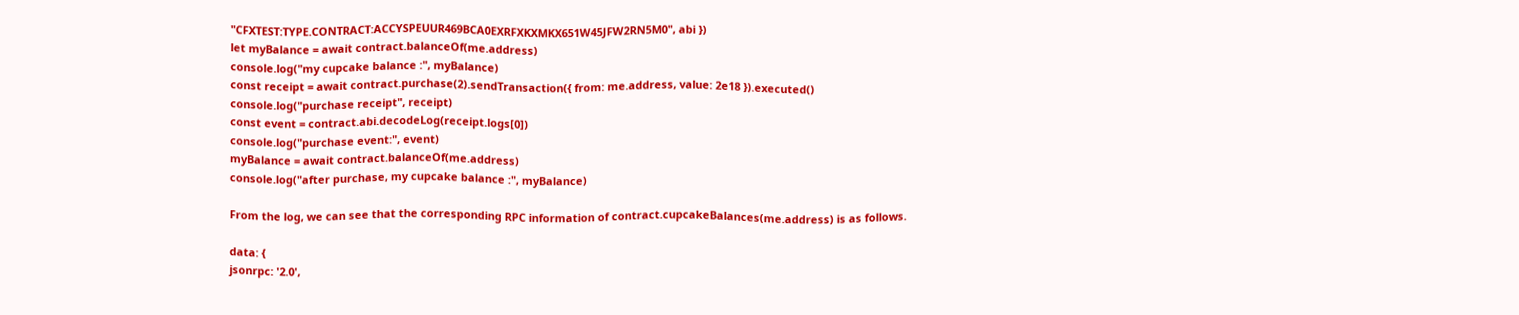"CFXTEST:TYPE.CONTRACT:ACCYSPEUUR469BCA0EXRFXKXMKX651W45JFW2RN5M0", abi })
let myBalance = await contract.balanceOf(me.address)
console.log("my cupcake balance :", myBalance)
const receipt = await contract.purchase(2).sendTransaction({ from: me.address, value: 2e18 }).executed()
console.log("purchase receipt", receipt)
const event = contract.abi.decodeLog(receipt.logs[0])
console.log("purchase event:", event)
myBalance = await contract.balanceOf(me.address)
console.log("after purchase, my cupcake balance :", myBalance)

From the log, we can see that the corresponding RPC information of contract.cupcakeBalances(me.address) is as follows.

data: {
jsonrpc: '2.0',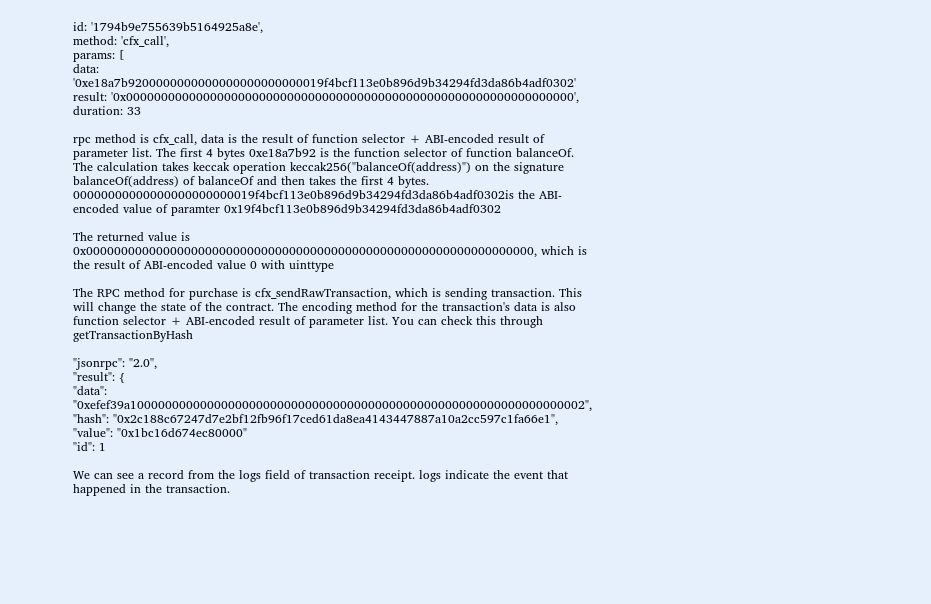id: '1794b9e755639b5164925a8e',
method: 'cfx_call',
params: [
data: '0xe18a7b9200000000000000000000000019f4bcf113e0b896d9b34294fd3da86b4adf0302'
result: '0x0000000000000000000000000000000000000000000000000000000000000000',
duration: 33

rpc method is cfx_call, data is the result of function selector + ABI-encoded result of parameter list. The first 4 bytes 0xe18a7b92 is the function selector of function balanceOf. The calculation takes keccak operation keccak256("balanceOf(address)") on the signature balanceOf(address) of balanceOf and then takes the first 4 bytes. 00000000000000000000000019f4bcf113e0b896d9b34294fd3da86b4adf0302is the ABI-encoded value of paramter 0x19f4bcf113e0b896d9b34294fd3da86b4adf0302

The returned value is 0x0000000000000000000000000000000000000000000000000000000000000000, which is the result of ABI-encoded value 0 with uinttype

The RPC method for purchase is cfx_sendRawTransaction, which is sending transaction. This will change the state of the contract. The encoding method for the transaction's data is also function selector + ABI-encoded result of parameter list. You can check this through getTransactionByHash

"jsonrpc": "2.0",
"result": {
"data": "0xefef39a10000000000000000000000000000000000000000000000000000000000000002",
"hash": "0x2c188c67247d7e2bf12fb96f17ced61da8ea4143447887a10a2cc597c1fa66e1",
"value": "0x1bc16d674ec80000"
"id": 1

We can see a record from the logs field of transaction receipt. logs indicate the event that happened in the transaction.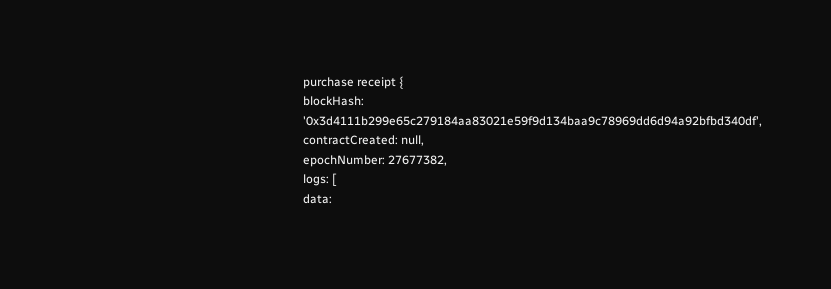purchase receipt {
blockHash: '0x3d4111b299e65c279184aa83021e59f9d134baa9c78969dd6d94a92bfbd340df',
contractCreated: null,
epochNumber: 27677382,
logs: [
data: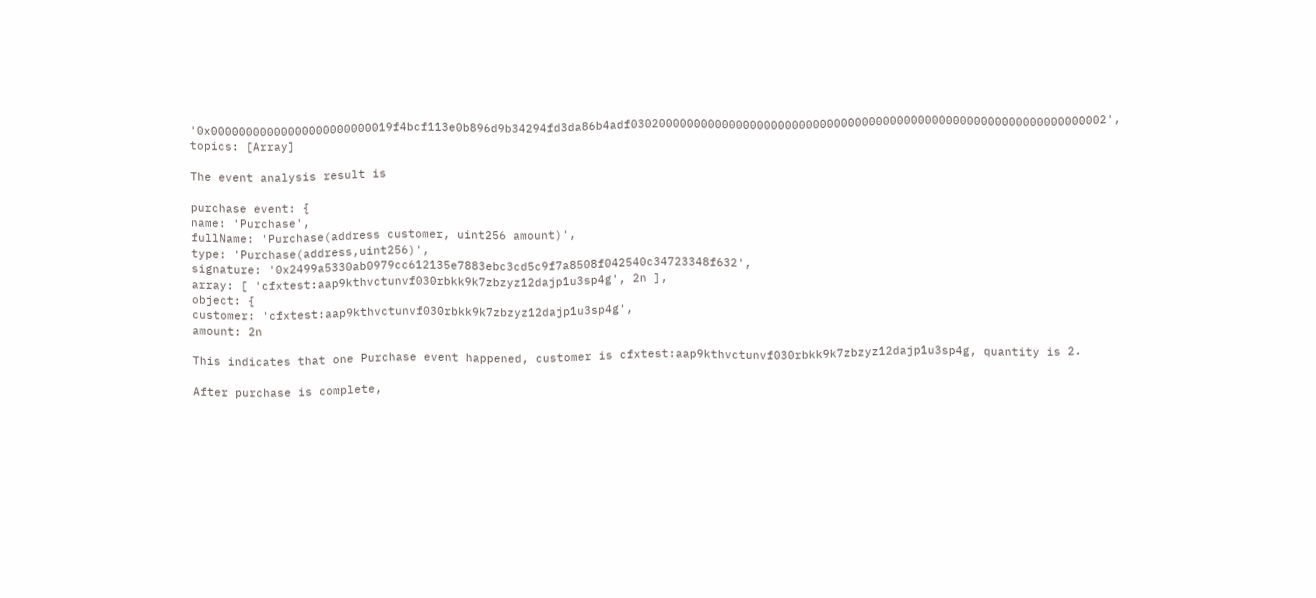'0x00000000000000000000000019f4bcf113e0b896d9b34294fd3da86b4adf03020000000000000000000000000000000000000000000000000000000000000002',
topics: [Array]

The event analysis result is

purchase event: {
name: 'Purchase',
fullName: 'Purchase(address customer, uint256 amount)',
type: 'Purchase(address,uint256)',
signature: '0x2499a5330ab0979cc612135e7883ebc3cd5c9f7a8508f042540c34723348f632',
array: [ 'cfxtest:aap9kthvctunvf030rbkk9k7zbzyz12dajp1u3sp4g', 2n ],
object: {
customer: 'cfxtest:aap9kthvctunvf030rbkk9k7zbzyz12dajp1u3sp4g',
amount: 2n

This indicates that one Purchase event happened, customer is cfxtest:aap9kthvctunvf030rbkk9k7zbzyz12dajp1u3sp4g, quantity is 2.

After purchase is complete,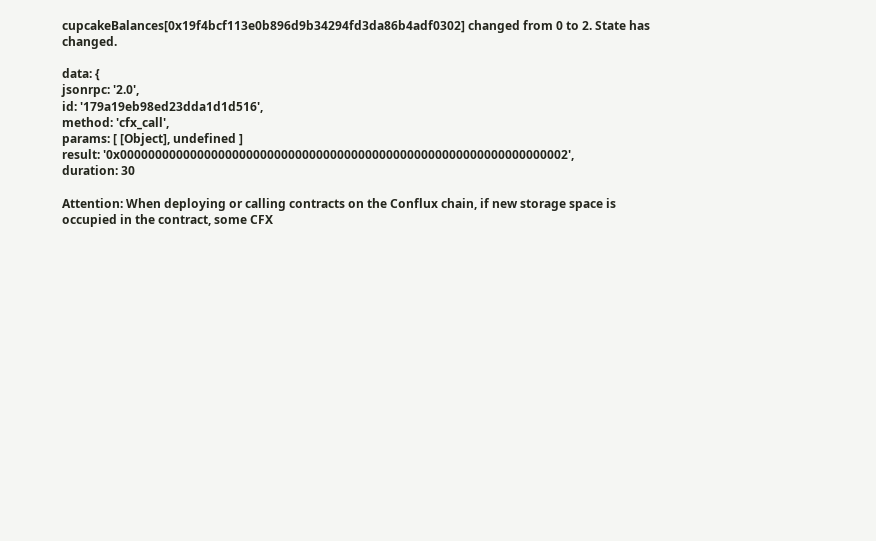cupcakeBalances[0x19f4bcf113e0b896d9b34294fd3da86b4adf0302] changed from 0 to 2. State has changed.

data: {
jsonrpc: '2.0',
id: '179a19eb98ed23dda1d1d516',
method: 'cfx_call',
params: [ [Object], undefined ]
result: '0x0000000000000000000000000000000000000000000000000000000000000002',
duration: 30

Attention: When deploying or calling contracts on the Conflux chain, if new storage space is occupied in the contract, some CFX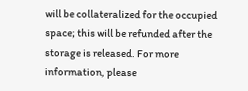will be collateralized for the occupied space; this will be refunded after the storage is released. For more information, please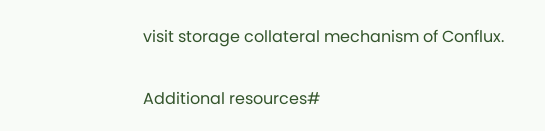visit storage collateral mechanism of Conflux.

Additional resources#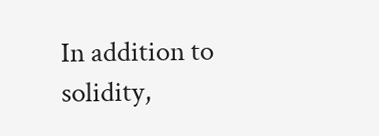In addition to solidity,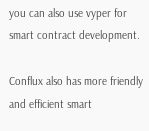you can also use vyper for smart contract development.

Conflux also has more friendly and efficient smart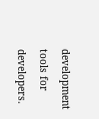development tools for developers.